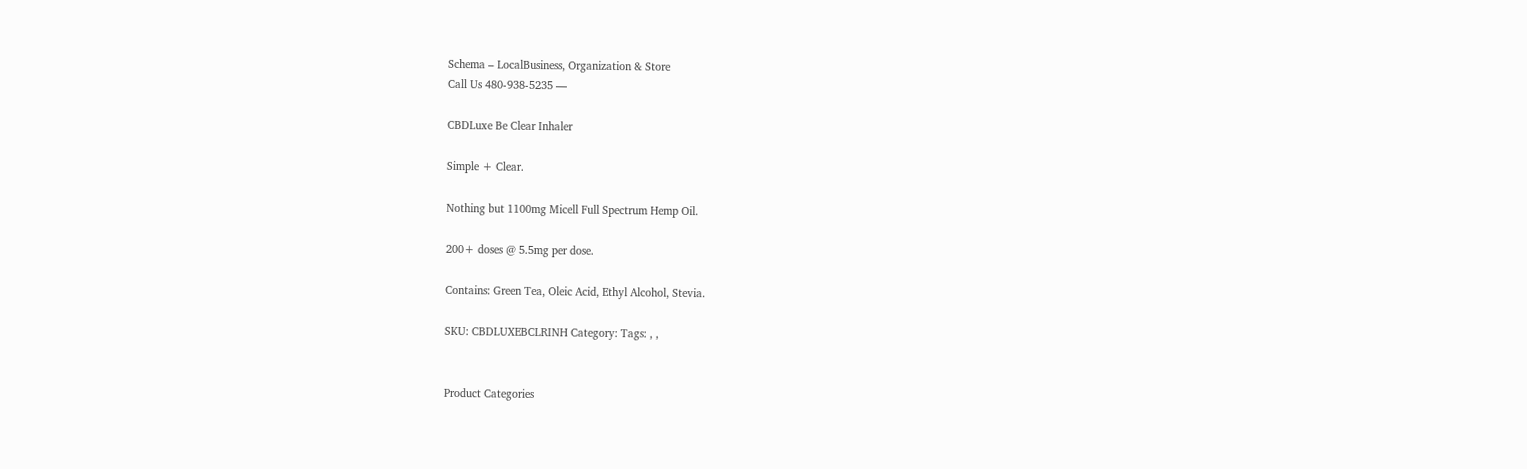Schema – LocalBusiness, Organization & Store
Call Us 480-938-5235 —

CBDLuxe Be Clear Inhaler

Simple + Clear.

Nothing but 1100mg Micell Full Spectrum Hemp Oil.

200+ doses @ 5.5mg per dose.

Contains: Green Tea, Oleic Acid, Ethyl Alcohol, Stevia.

SKU: CBDLUXEBCLRINH Category: Tags: , ,


Product Categories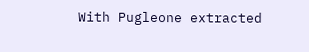With Pugleone extracted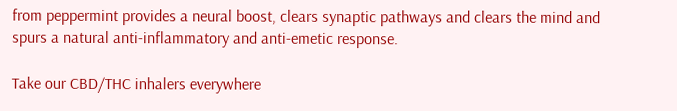from peppermint provides a neural boost, clears synaptic pathways and clears the mind and spurs a natural anti-inflammatory and anti-emetic response.

Take our CBD/THC inhalers everywhere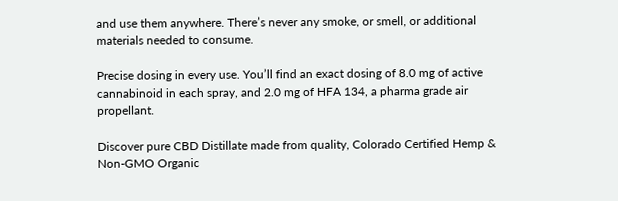and use them anywhere. There’s never any smoke, or smell, or additional materials needed to consume.

Precise dosing in every use. You’ll find an exact dosing of 8.0 mg of active cannabinoid in each spray, and 2.0 mg of HFA 134, a pharma grade air propellant.

Discover pure CBD Distillate made from quality, Colorado Certified Hemp & Non-GMO Organic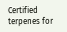Certified terpenes for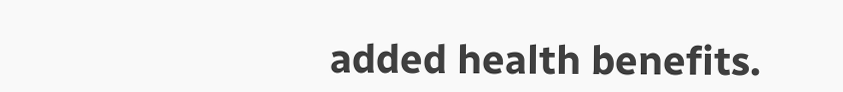added health benefits.